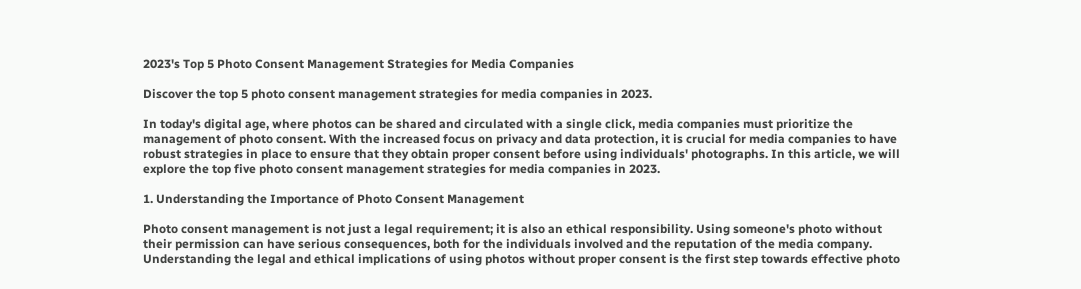2023's Top 5 Photo Consent Management Strategies for Media Companies

Discover the top 5 photo consent management strategies for media companies in 2023.

In today's digital age, where photos can be shared and circulated with a single click, media companies must prioritize the management of photo consent. With the increased focus on privacy and data protection, it is crucial for media companies to have robust strategies in place to ensure that they obtain proper consent before using individuals' photographs. In this article, we will explore the top five photo consent management strategies for media companies in 2023.

1. Understanding the Importance of Photo Consent Management

Photo consent management is not just a legal requirement; it is also an ethical responsibility. Using someone's photo without their permission can have serious consequences, both for the individuals involved and the reputation of the media company. Understanding the legal and ethical implications of using photos without proper consent is the first step towards effective photo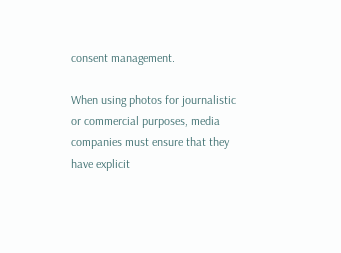consent management.

When using photos for journalistic or commercial purposes, media companies must ensure that they have explicit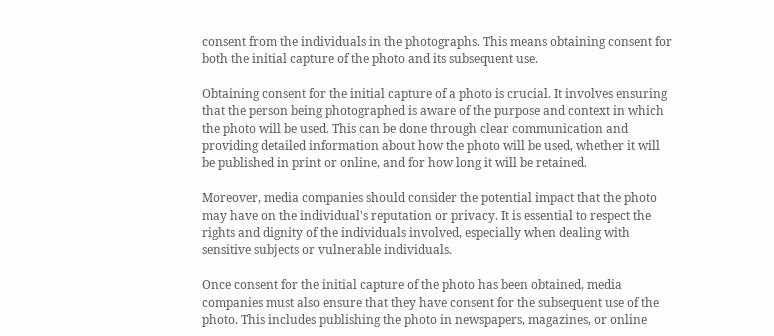consent from the individuals in the photographs. This means obtaining consent for both the initial capture of the photo and its subsequent use.

Obtaining consent for the initial capture of a photo is crucial. It involves ensuring that the person being photographed is aware of the purpose and context in which the photo will be used. This can be done through clear communication and providing detailed information about how the photo will be used, whether it will be published in print or online, and for how long it will be retained.

Moreover, media companies should consider the potential impact that the photo may have on the individual's reputation or privacy. It is essential to respect the rights and dignity of the individuals involved, especially when dealing with sensitive subjects or vulnerable individuals.

Once consent for the initial capture of the photo has been obtained, media companies must also ensure that they have consent for the subsequent use of the photo. This includes publishing the photo in newspapers, magazines, or online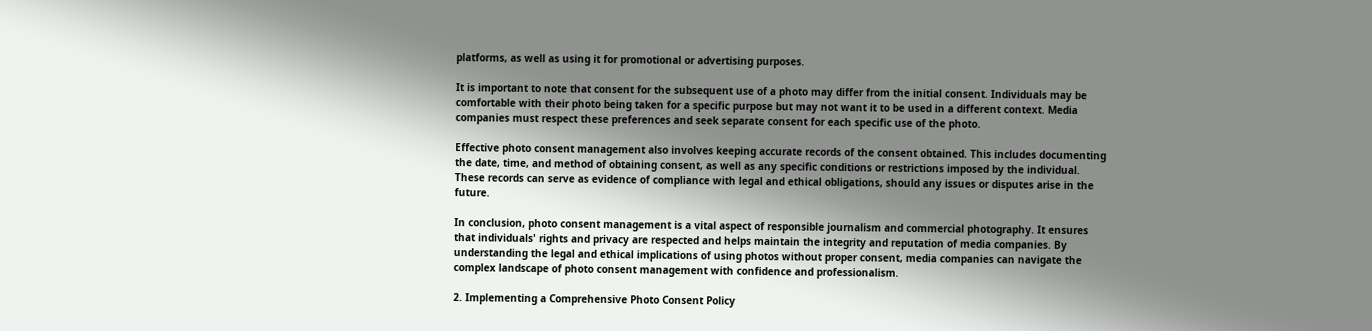platforms, as well as using it for promotional or advertising purposes.

It is important to note that consent for the subsequent use of a photo may differ from the initial consent. Individuals may be comfortable with their photo being taken for a specific purpose but may not want it to be used in a different context. Media companies must respect these preferences and seek separate consent for each specific use of the photo.

Effective photo consent management also involves keeping accurate records of the consent obtained. This includes documenting the date, time, and method of obtaining consent, as well as any specific conditions or restrictions imposed by the individual. These records can serve as evidence of compliance with legal and ethical obligations, should any issues or disputes arise in the future.

In conclusion, photo consent management is a vital aspect of responsible journalism and commercial photography. It ensures that individuals' rights and privacy are respected and helps maintain the integrity and reputation of media companies. By understanding the legal and ethical implications of using photos without proper consent, media companies can navigate the complex landscape of photo consent management with confidence and professionalism.

2. Implementing a Comprehensive Photo Consent Policy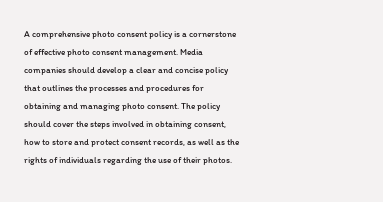A comprehensive photo consent policy is a cornerstone of effective photo consent management. Media companies should develop a clear and concise policy that outlines the processes and procedures for obtaining and managing photo consent. The policy should cover the steps involved in obtaining consent, how to store and protect consent records, as well as the rights of individuals regarding the use of their photos.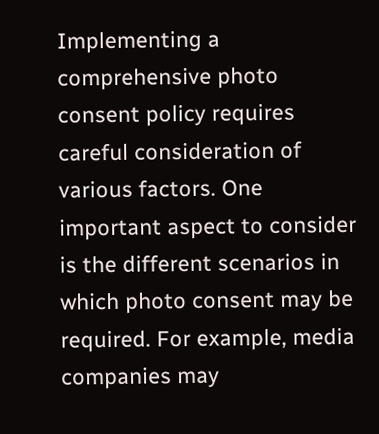Implementing a comprehensive photo consent policy requires careful consideration of various factors. One important aspect to consider is the different scenarios in which photo consent may be required. For example, media companies may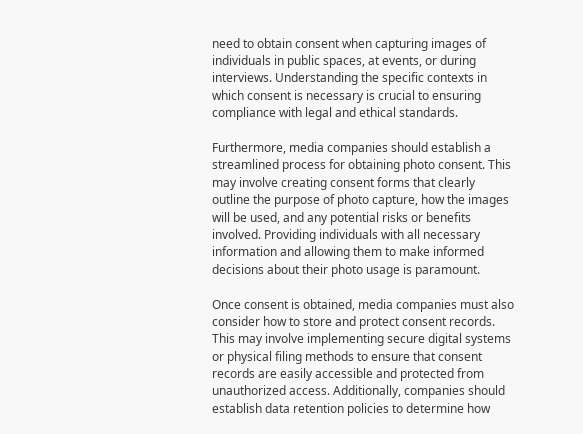need to obtain consent when capturing images of individuals in public spaces, at events, or during interviews. Understanding the specific contexts in which consent is necessary is crucial to ensuring compliance with legal and ethical standards.

Furthermore, media companies should establish a streamlined process for obtaining photo consent. This may involve creating consent forms that clearly outline the purpose of photo capture, how the images will be used, and any potential risks or benefits involved. Providing individuals with all necessary information and allowing them to make informed decisions about their photo usage is paramount.

Once consent is obtained, media companies must also consider how to store and protect consent records. This may involve implementing secure digital systems or physical filing methods to ensure that consent records are easily accessible and protected from unauthorized access. Additionally, companies should establish data retention policies to determine how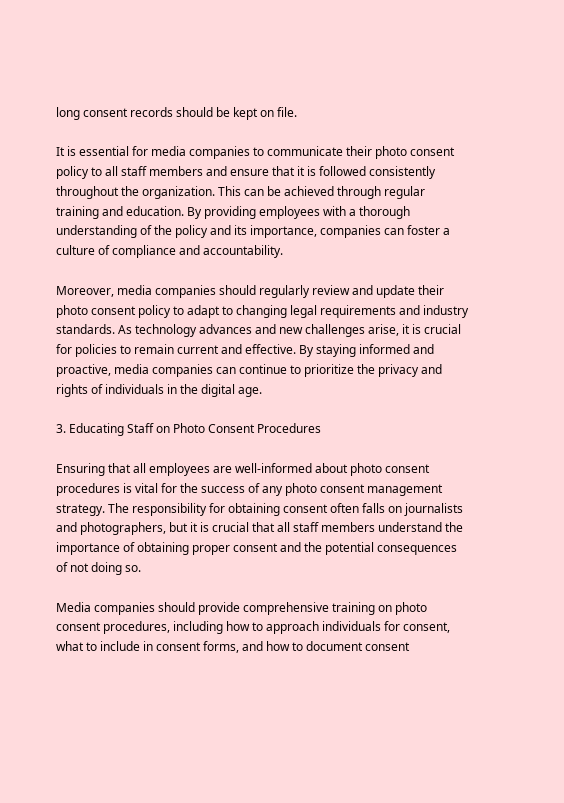long consent records should be kept on file.

It is essential for media companies to communicate their photo consent policy to all staff members and ensure that it is followed consistently throughout the organization. This can be achieved through regular training and education. By providing employees with a thorough understanding of the policy and its importance, companies can foster a culture of compliance and accountability.

Moreover, media companies should regularly review and update their photo consent policy to adapt to changing legal requirements and industry standards. As technology advances and new challenges arise, it is crucial for policies to remain current and effective. By staying informed and proactive, media companies can continue to prioritize the privacy and rights of individuals in the digital age.

3. Educating Staff on Photo Consent Procedures

Ensuring that all employees are well-informed about photo consent procedures is vital for the success of any photo consent management strategy. The responsibility for obtaining consent often falls on journalists and photographers, but it is crucial that all staff members understand the importance of obtaining proper consent and the potential consequences of not doing so.

Media companies should provide comprehensive training on photo consent procedures, including how to approach individuals for consent, what to include in consent forms, and how to document consent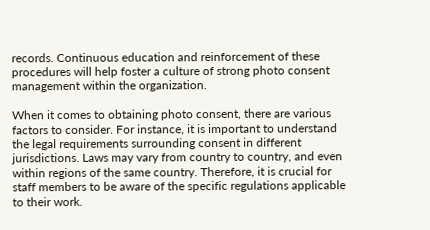records. Continuous education and reinforcement of these procedures will help foster a culture of strong photo consent management within the organization.

When it comes to obtaining photo consent, there are various factors to consider. For instance, it is important to understand the legal requirements surrounding consent in different jurisdictions. Laws may vary from country to country, and even within regions of the same country. Therefore, it is crucial for staff members to be aware of the specific regulations applicable to their work.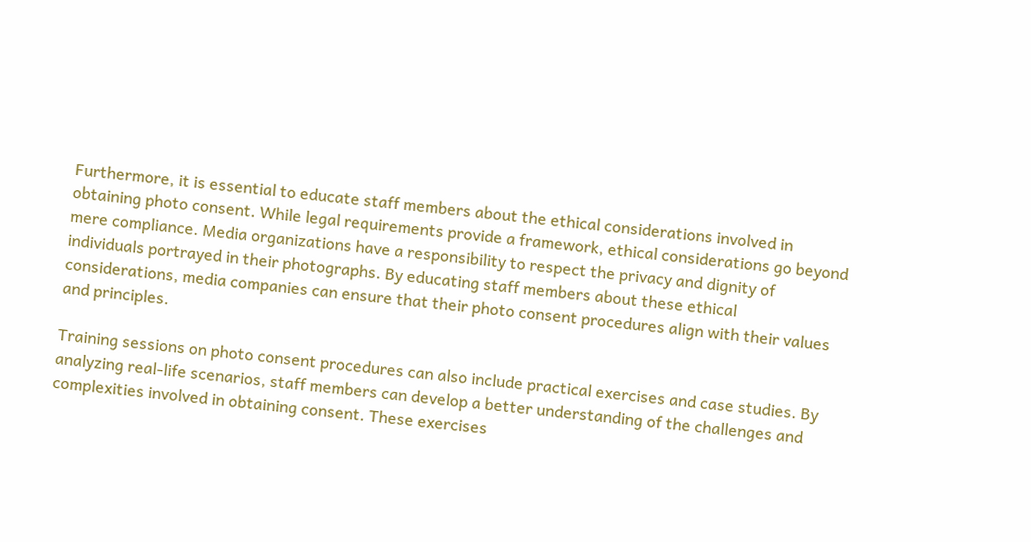Furthermore, it is essential to educate staff members about the ethical considerations involved in obtaining photo consent. While legal requirements provide a framework, ethical considerations go beyond mere compliance. Media organizations have a responsibility to respect the privacy and dignity of individuals portrayed in their photographs. By educating staff members about these ethical considerations, media companies can ensure that their photo consent procedures align with their values and principles.

Training sessions on photo consent procedures can also include practical exercises and case studies. By analyzing real-life scenarios, staff members can develop a better understanding of the challenges and complexities involved in obtaining consent. These exercises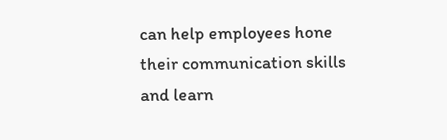can help employees hone their communication skills and learn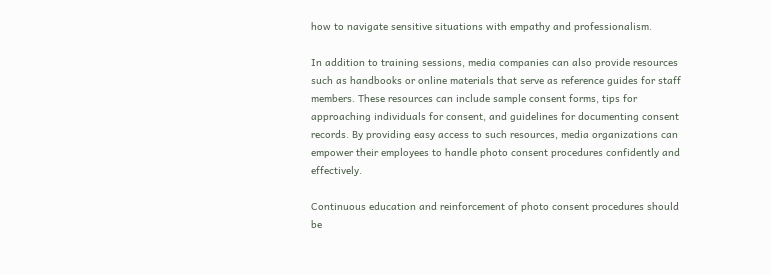how to navigate sensitive situations with empathy and professionalism.

In addition to training sessions, media companies can also provide resources such as handbooks or online materials that serve as reference guides for staff members. These resources can include sample consent forms, tips for approaching individuals for consent, and guidelines for documenting consent records. By providing easy access to such resources, media organizations can empower their employees to handle photo consent procedures confidently and effectively.

Continuous education and reinforcement of photo consent procedures should be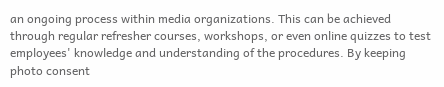an ongoing process within media organizations. This can be achieved through regular refresher courses, workshops, or even online quizzes to test employees' knowledge and understanding of the procedures. By keeping photo consent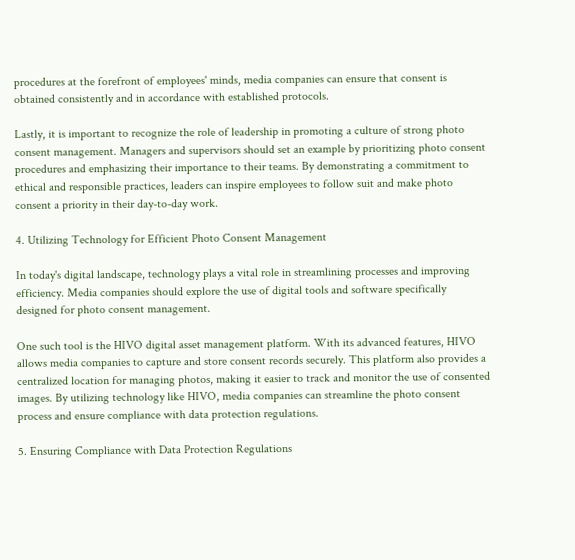procedures at the forefront of employees' minds, media companies can ensure that consent is obtained consistently and in accordance with established protocols.

Lastly, it is important to recognize the role of leadership in promoting a culture of strong photo consent management. Managers and supervisors should set an example by prioritizing photo consent procedures and emphasizing their importance to their teams. By demonstrating a commitment to ethical and responsible practices, leaders can inspire employees to follow suit and make photo consent a priority in their day-to-day work.

4. Utilizing Technology for Efficient Photo Consent Management

In today's digital landscape, technology plays a vital role in streamlining processes and improving efficiency. Media companies should explore the use of digital tools and software specifically designed for photo consent management.

One such tool is the HIVO digital asset management platform. With its advanced features, HIVO allows media companies to capture and store consent records securely. This platform also provides a centralized location for managing photos, making it easier to track and monitor the use of consented images. By utilizing technology like HIVO, media companies can streamline the photo consent process and ensure compliance with data protection regulations.

5. Ensuring Compliance with Data Protection Regulations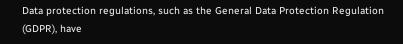Data protection regulations, such as the General Data Protection Regulation (GDPR), have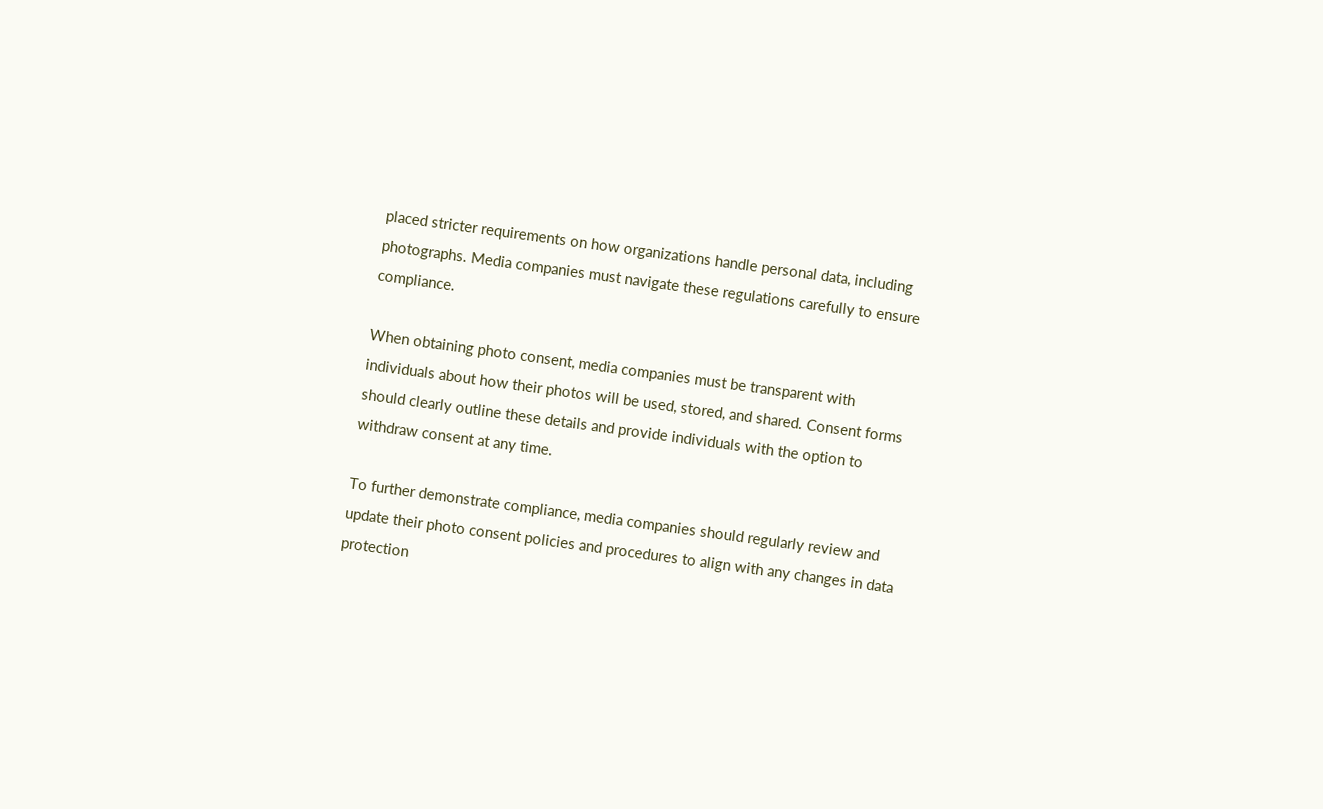placed stricter requirements on how organizations handle personal data, including photographs. Media companies must navigate these regulations carefully to ensure compliance.

When obtaining photo consent, media companies must be transparent with individuals about how their photos will be used, stored, and shared. Consent forms should clearly outline these details and provide individuals with the option to withdraw consent at any time.

To further demonstrate compliance, media companies should regularly review and update their photo consent policies and procedures to align with any changes in data protection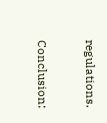regulations.

Conclusion: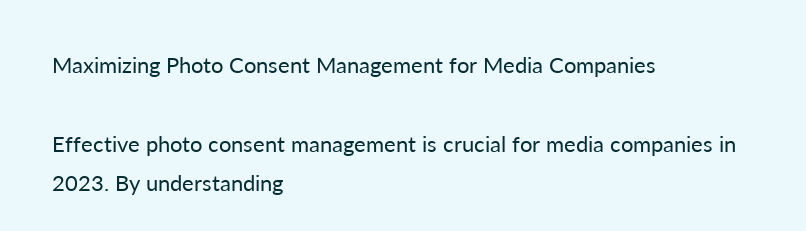Maximizing Photo Consent Management for Media Companies

Effective photo consent management is crucial for media companies in 2023. By understanding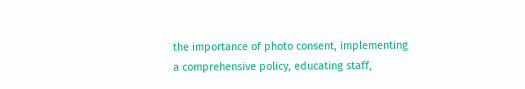the importance of photo consent, implementing a comprehensive policy, educating staff,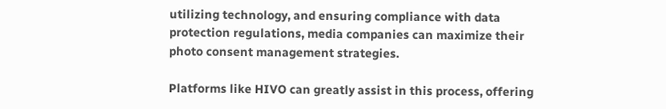utilizing technology, and ensuring compliance with data protection regulations, media companies can maximize their photo consent management strategies.

Platforms like HIVO can greatly assist in this process, offering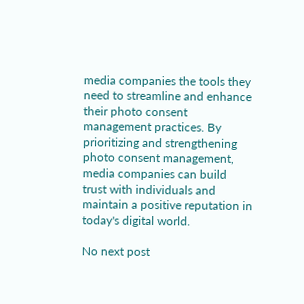media companies the tools they need to streamline and enhance their photo consent management practices. By prioritizing and strengthening photo consent management, media companies can build trust with individuals and maintain a positive reputation in today's digital world.

No next post